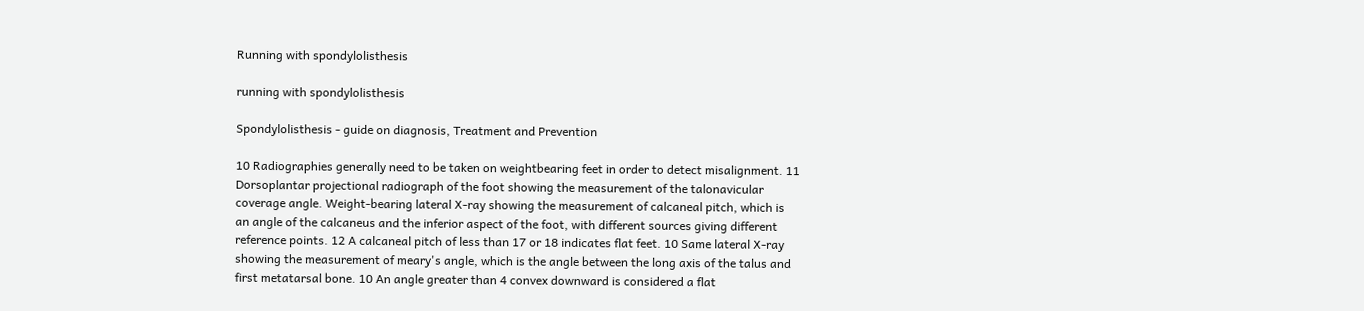Running with spondylolisthesis

running with spondylolisthesis

Spondylolisthesis - guide on diagnosis, Treatment and Prevention

10 Radiographies generally need to be taken on weightbearing feet in order to detect misalignment. 11 Dorsoplantar projectional radiograph of the foot showing the measurement of the talonavicular coverage angle. Weight-bearing lateral X-ray showing the measurement of calcaneal pitch, which is an angle of the calcaneus and the inferior aspect of the foot, with different sources giving different reference points. 12 A calcaneal pitch of less than 17 or 18 indicates flat feet. 10 Same lateral X-ray showing the measurement of meary's angle, which is the angle between the long axis of the talus and first metatarsal bone. 10 An angle greater than 4 convex downward is considered a flat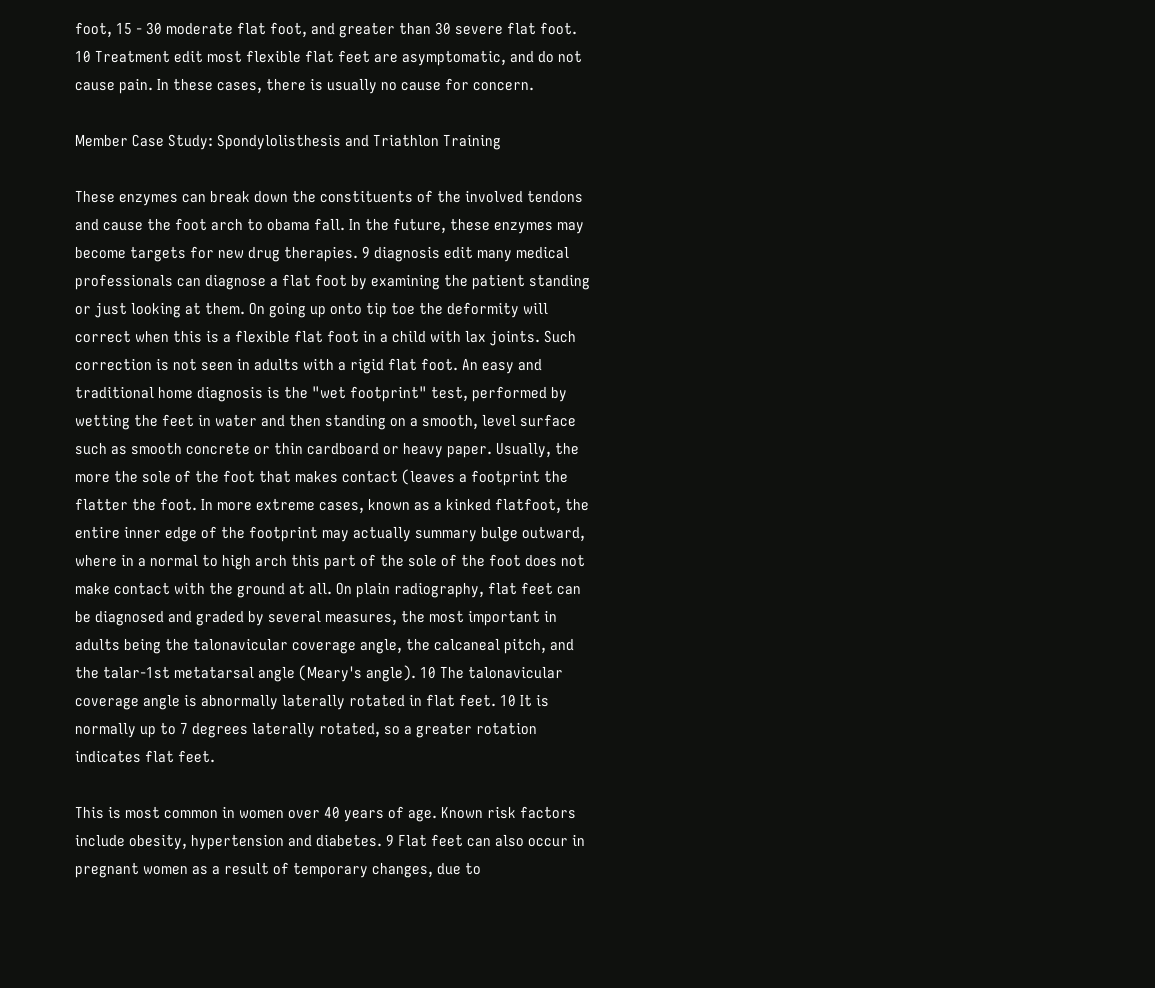foot, 15 - 30 moderate flat foot, and greater than 30 severe flat foot. 10 Treatment edit most flexible flat feet are asymptomatic, and do not cause pain. In these cases, there is usually no cause for concern.

Member Case Study: Spondylolisthesis and Triathlon Training

These enzymes can break down the constituents of the involved tendons and cause the foot arch to obama fall. In the future, these enzymes may become targets for new drug therapies. 9 diagnosis edit many medical professionals can diagnose a flat foot by examining the patient standing or just looking at them. On going up onto tip toe the deformity will correct when this is a flexible flat foot in a child with lax joints. Such correction is not seen in adults with a rigid flat foot. An easy and traditional home diagnosis is the "wet footprint" test, performed by wetting the feet in water and then standing on a smooth, level surface such as smooth concrete or thin cardboard or heavy paper. Usually, the more the sole of the foot that makes contact (leaves a footprint the flatter the foot. In more extreme cases, known as a kinked flatfoot, the entire inner edge of the footprint may actually summary bulge outward, where in a normal to high arch this part of the sole of the foot does not make contact with the ground at all. On plain radiography, flat feet can be diagnosed and graded by several measures, the most important in adults being the talonavicular coverage angle, the calcaneal pitch, and the talar-1st metatarsal angle (Meary's angle). 10 The talonavicular coverage angle is abnormally laterally rotated in flat feet. 10 It is normally up to 7 degrees laterally rotated, so a greater rotation indicates flat feet.

This is most common in women over 40 years of age. Known risk factors include obesity, hypertension and diabetes. 9 Flat feet can also occur in pregnant women as a result of temporary changes, due to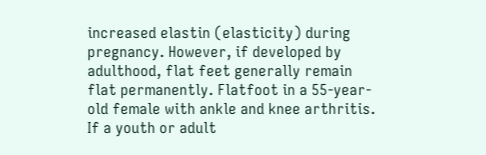increased elastin (elasticity) during pregnancy. However, if developed by adulthood, flat feet generally remain flat permanently. Flatfoot in a 55-year-old female with ankle and knee arthritis. If a youth or adult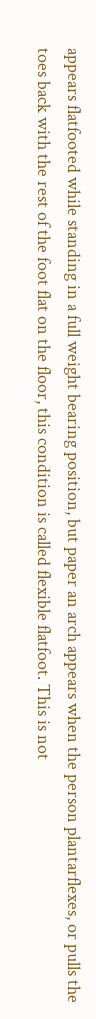appears flatfooted while standing in a full weight bearing position, but paper an arch appears when the person plantarflexes, or pulls the toes back with the rest of the foot flat on the floor, this condition is called flexible flatfoot. This is not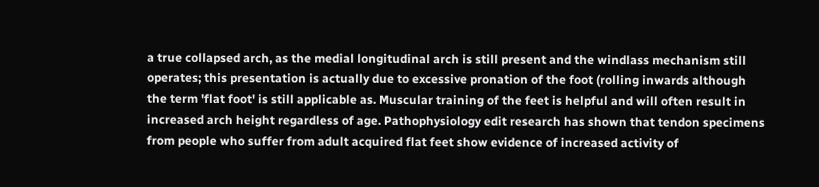a true collapsed arch, as the medial longitudinal arch is still present and the windlass mechanism still operates; this presentation is actually due to excessive pronation of the foot (rolling inwards although the term 'flat foot' is still applicable as. Muscular training of the feet is helpful and will often result in increased arch height regardless of age. Pathophysiology edit research has shown that tendon specimens from people who suffer from adult acquired flat feet show evidence of increased activity of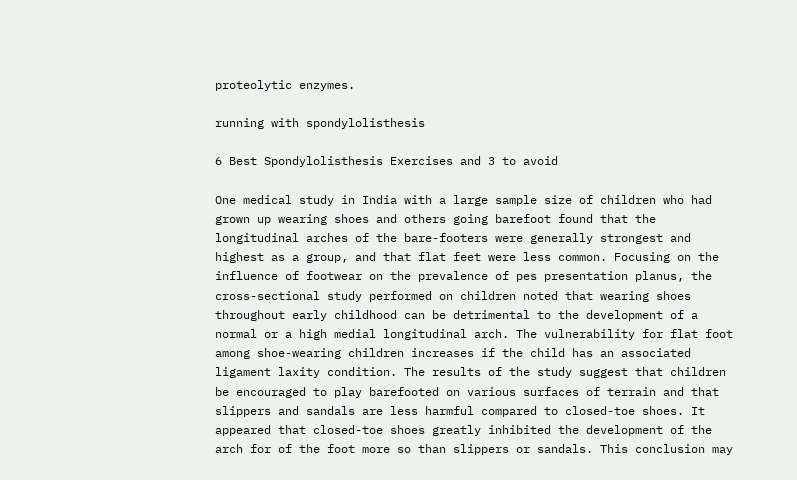proteolytic enzymes.

running with spondylolisthesis

6 Best Spondylolisthesis Exercises and 3 to avoid

One medical study in India with a large sample size of children who had grown up wearing shoes and others going barefoot found that the longitudinal arches of the bare-footers were generally strongest and highest as a group, and that flat feet were less common. Focusing on the influence of footwear on the prevalence of pes presentation planus, the cross-sectional study performed on children noted that wearing shoes throughout early childhood can be detrimental to the development of a normal or a high medial longitudinal arch. The vulnerability for flat foot among shoe-wearing children increases if the child has an associated ligament laxity condition. The results of the study suggest that children be encouraged to play barefooted on various surfaces of terrain and that slippers and sandals are less harmful compared to closed-toe shoes. It appeared that closed-toe shoes greatly inhibited the development of the arch for of the foot more so than slippers or sandals. This conclusion may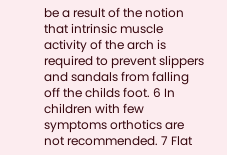be a result of the notion that intrinsic muscle activity of the arch is required to prevent slippers and sandals from falling off the childs foot. 6 In children with few symptoms orthotics are not recommended. 7 Flat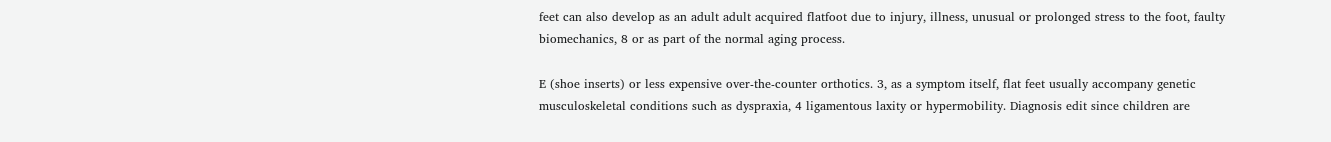feet can also develop as an adult adult acquired flatfoot due to injury, illness, unusual or prolonged stress to the foot, faulty biomechanics, 8 or as part of the normal aging process.

E (shoe inserts) or less expensive over-the-counter orthotics. 3, as a symptom itself, flat feet usually accompany genetic musculoskeletal conditions such as dyspraxia, 4 ligamentous laxity or hypermobility. Diagnosis edit since children are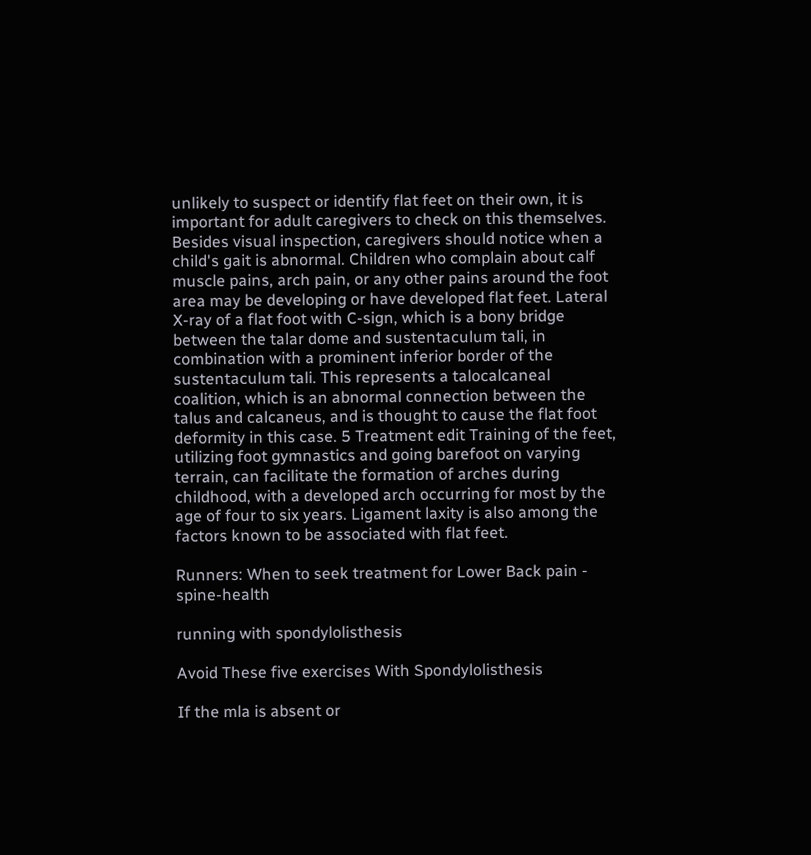unlikely to suspect or identify flat feet on their own, it is important for adult caregivers to check on this themselves. Besides visual inspection, caregivers should notice when a child's gait is abnormal. Children who complain about calf muscle pains, arch pain, or any other pains around the foot area may be developing or have developed flat feet. Lateral X-ray of a flat foot with C-sign, which is a bony bridge between the talar dome and sustentaculum tali, in combination with a prominent inferior border of the sustentaculum tali. This represents a talocalcaneal coalition, which is an abnormal connection between the talus and calcaneus, and is thought to cause the flat foot deformity in this case. 5 Treatment edit Training of the feet, utilizing foot gymnastics and going barefoot on varying terrain, can facilitate the formation of arches during childhood, with a developed arch occurring for most by the age of four to six years. Ligament laxity is also among the factors known to be associated with flat feet.

Runners: When to seek treatment for Lower Back pain - spine-health

running with spondylolisthesis

Avoid These five exercises With Spondylolisthesis

If the mla is absent or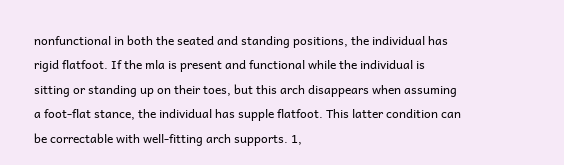nonfunctional in both the seated and standing positions, the individual has rigid flatfoot. If the mla is present and functional while the individual is sitting or standing up on their toes, but this arch disappears when assuming a foot-flat stance, the individual has supple flatfoot. This latter condition can be correctable with well-fitting arch supports. 1,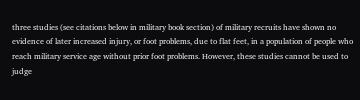three studies (see citations below in military book section) of military recruits have shown no evidence of later increased injury, or foot problems, due to flat feet, in a population of people who reach military service age without prior foot problems. However, these studies cannot be used to judge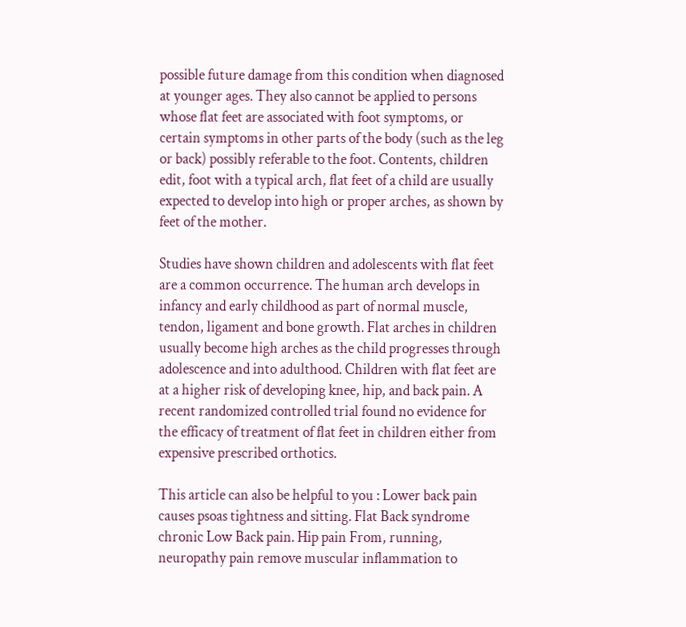possible future damage from this condition when diagnosed at younger ages. They also cannot be applied to persons whose flat feet are associated with foot symptoms, or certain symptoms in other parts of the body (such as the leg or back) possibly referable to the foot. Contents, children edit, foot with a typical arch, flat feet of a child are usually expected to develop into high or proper arches, as shown by feet of the mother.

Studies have shown children and adolescents with flat feet are a common occurrence. The human arch develops in infancy and early childhood as part of normal muscle, tendon, ligament and bone growth. Flat arches in children usually become high arches as the child progresses through adolescence and into adulthood. Children with flat feet are at a higher risk of developing knee, hip, and back pain. A recent randomized controlled trial found no evidence for the efficacy of treatment of flat feet in children either from expensive prescribed orthotics.

This article can also be helpful to you : Lower back pain causes psoas tightness and sitting. Flat Back syndrome chronic Low Back pain. Hip pain From, running, neuropathy pain remove muscular inflammation to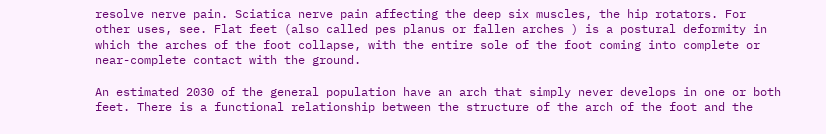resolve nerve pain. Sciatica nerve pain affecting the deep six muscles, the hip rotators. For other uses, see. Flat feet (also called pes planus or fallen arches ) is a postural deformity in which the arches of the foot collapse, with the entire sole of the foot coming into complete or near-complete contact with the ground.

An estimated 2030 of the general population have an arch that simply never develops in one or both feet. There is a functional relationship between the structure of the arch of the foot and the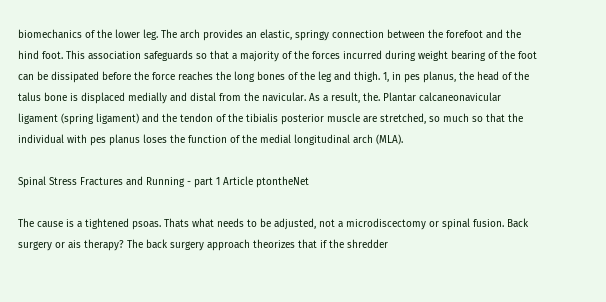biomechanics of the lower leg. The arch provides an elastic, springy connection between the forefoot and the hind foot. This association safeguards so that a majority of the forces incurred during weight bearing of the foot can be dissipated before the force reaches the long bones of the leg and thigh. 1, in pes planus, the head of the talus bone is displaced medially and distal from the navicular. As a result, the. Plantar calcaneonavicular ligament (spring ligament) and the tendon of the tibialis posterior muscle are stretched, so much so that the individual with pes planus loses the function of the medial longitudinal arch (MLA).

Spinal Stress Fractures and Running - part 1 Article ptontheNet

The cause is a tightened psoas. Thats what needs to be adjusted, not a microdiscectomy or spinal fusion. Back surgery or ais therapy? The back surgery approach theorizes that if the shredder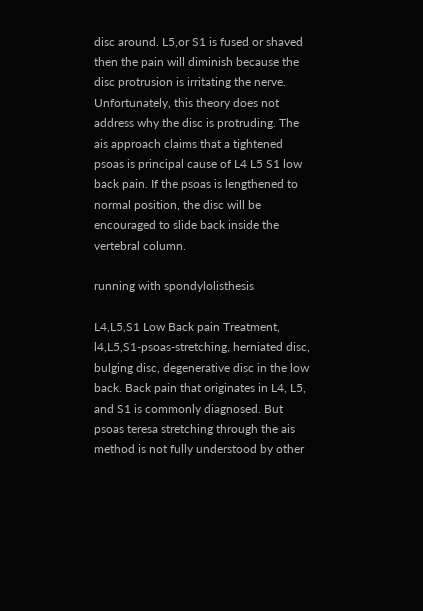disc around. L5,or S1 is fused or shaved then the pain will diminish because the disc protrusion is irritating the nerve. Unfortunately, this theory does not address why the disc is protruding. The ais approach claims that a tightened psoas is principal cause of L4 L5 S1 low back pain. If the psoas is lengthened to normal position, the disc will be encouraged to slide back inside the vertebral column.

running with spondylolisthesis

L4,L5,S1 Low Back pain Treatment, l4,L5,S1-psoas-stretching, herniated disc, bulging disc, degenerative disc in the low back. Back pain that originates in L4, L5, and S1 is commonly diagnosed. But psoas teresa stretching through the ais method is not fully understood by other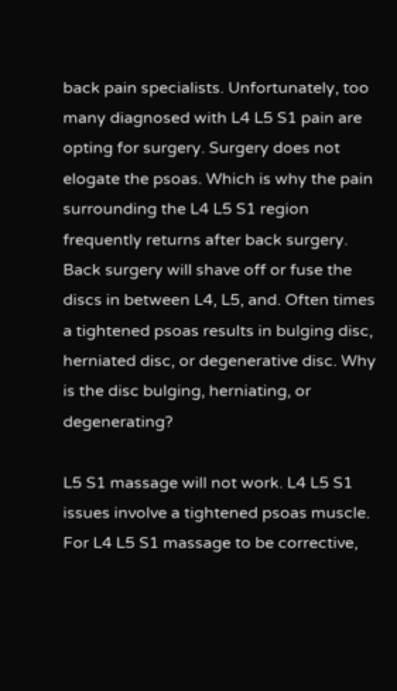back pain specialists. Unfortunately, too many diagnosed with L4 L5 S1 pain are opting for surgery. Surgery does not elogate the psoas. Which is why the pain surrounding the L4 L5 S1 region frequently returns after back surgery. Back surgery will shave off or fuse the discs in between L4, L5, and. Often times a tightened psoas results in bulging disc, herniated disc, or degenerative disc. Why is the disc bulging, herniating, or degenerating?

L5 S1 massage will not work. L4 L5 S1 issues involve a tightened psoas muscle. For L4 L5 S1 massage to be corrective,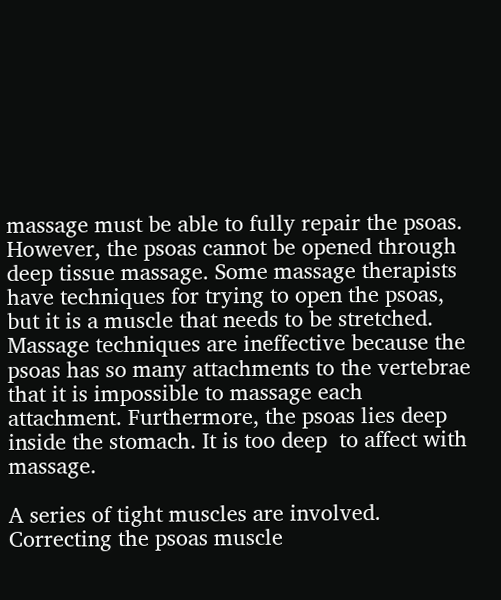massage must be able to fully repair the psoas. However, the psoas cannot be opened through deep tissue massage. Some massage therapists have techniques for trying to open the psoas, but it is a muscle that needs to be stretched. Massage techniques are ineffective because the psoas has so many attachments to the vertebrae that it is impossible to massage each attachment. Furthermore, the psoas lies deep inside the stomach. It is too deep  to affect with massage.

A series of tight muscles are involved. Correcting the psoas muscle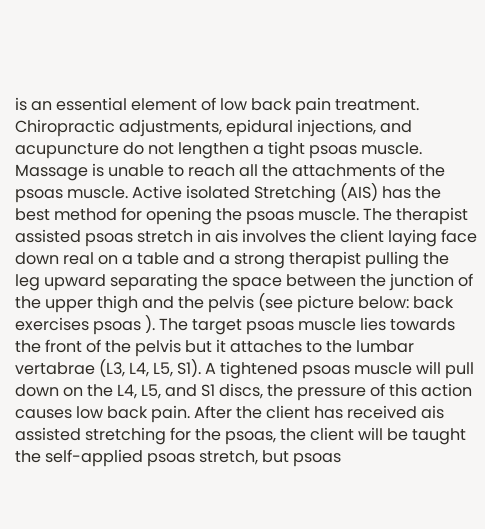is an essential element of low back pain treatment. Chiropractic adjustments, epidural injections, and acupuncture do not lengthen a tight psoas muscle. Massage is unable to reach all the attachments of the psoas muscle. Active isolated Stretching (AIS) has the best method for opening the psoas muscle. The therapist assisted psoas stretch in ais involves the client laying face down real on a table and a strong therapist pulling the leg upward separating the space between the junction of the upper thigh and the pelvis (see picture below: back exercises psoas ). The target psoas muscle lies towards the front of the pelvis but it attaches to the lumbar vertabrae (L3, L4, L5, S1). A tightened psoas muscle will pull down on the L4, L5, and S1 discs, the pressure of this action causes low back pain. After the client has received ais assisted stretching for the psoas, the client will be taught the self-applied psoas stretch, but psoas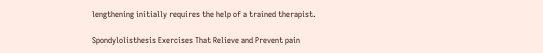lengthening initially requires the help of a trained therapist.

Spondylolisthesis Exercises That Relieve and Prevent pain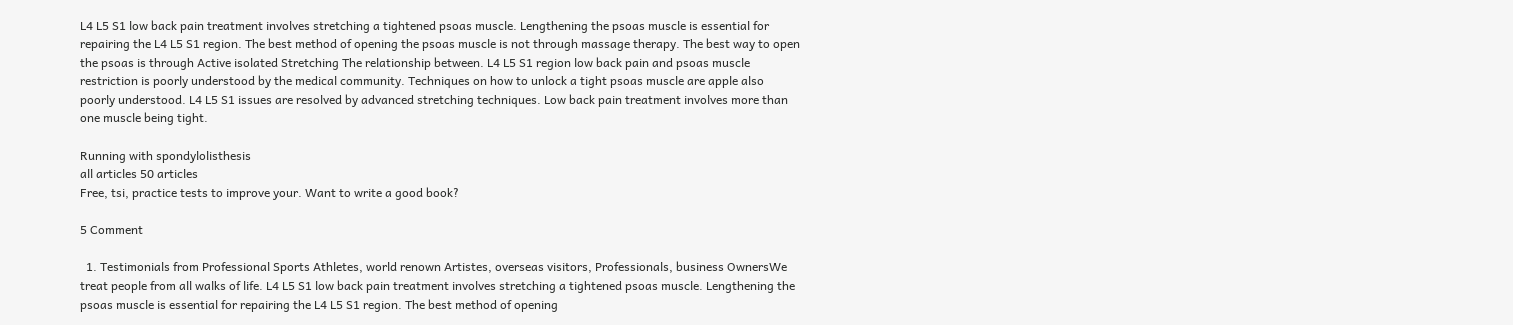L4 L5 S1 low back pain treatment involves stretching a tightened psoas muscle. Lengthening the psoas muscle is essential for repairing the L4 L5 S1 region. The best method of opening the psoas muscle is not through massage therapy. The best way to open the psoas is through Active isolated Stretching The relationship between. L4 L5 S1 region low back pain and psoas muscle restriction is poorly understood by the medical community. Techniques on how to unlock a tight psoas muscle are apple also poorly understood. L4 L5 S1 issues are resolved by advanced stretching techniques. Low back pain treatment involves more than one muscle being tight.

Running with spondylolisthesis
all articles 50 articles
Free, tsi, practice tests to improve your. Want to write a good book?

5 Comment

  1. Testimonials from Professional Sports Athletes, world renown Artistes, overseas visitors, Professionals, business OwnersWe treat people from all walks of life. L4 L5 S1 low back pain treatment involves stretching a tightened psoas muscle. Lengthening the psoas muscle is essential for repairing the L4 L5 S1 region. The best method of opening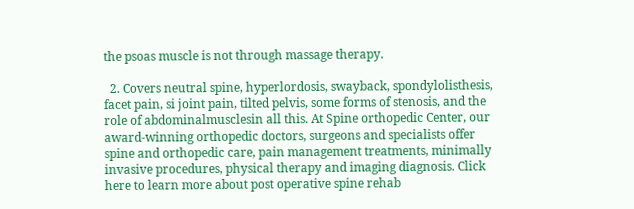the psoas muscle is not through massage therapy.

  2. Covers neutral spine, hyperlordosis, swayback, spondylolisthesis, facet pain, si joint pain, tilted pelvis, some forms of stenosis, and the role of abdominalmusclesin all this. At Spine orthopedic Center, our award-winning orthopedic doctors, surgeons and specialists offer spine and orthopedic care, pain management treatments, minimally invasive procedures, physical therapy and imaging diagnosis. Click here to learn more about post operative spine rehab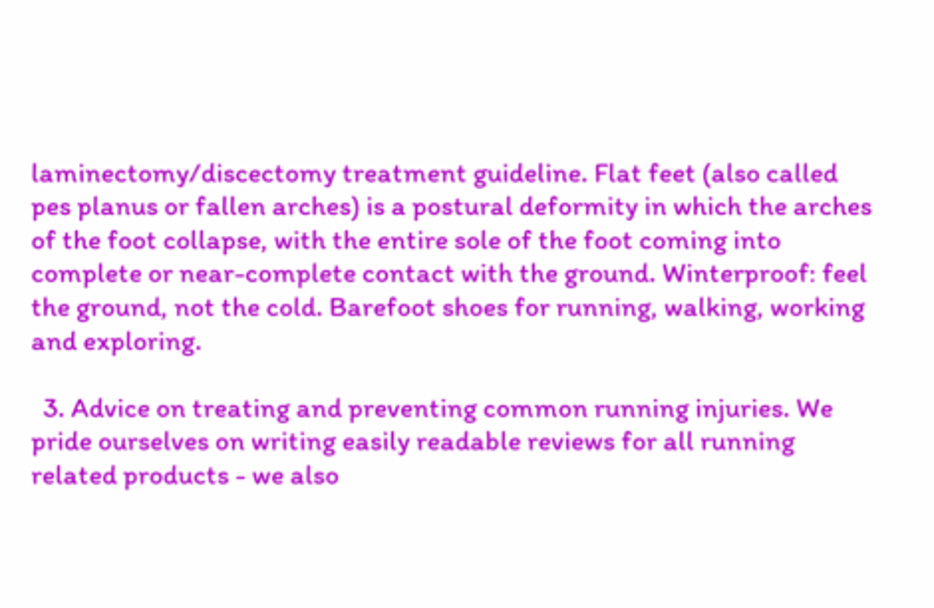laminectomy/discectomy treatment guideline. Flat feet (also called pes planus or fallen arches) is a postural deformity in which the arches of the foot collapse, with the entire sole of the foot coming into complete or near-complete contact with the ground. Winterproof: feel the ground, not the cold. Barefoot shoes for running, walking, working and exploring.

  3. Advice on treating and preventing common running injuries. We pride ourselves on writing easily readable reviews for all running related products - we also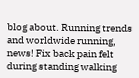blog about. Running trends and worldwide running, news! Fix back pain felt during standing walking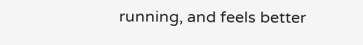running, and feels better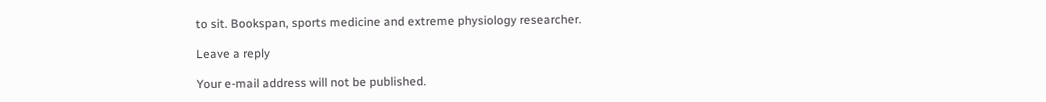to sit. Bookspan, sports medicine and extreme physiology researcher.

Leave a reply

Your e-mail address will not be published.